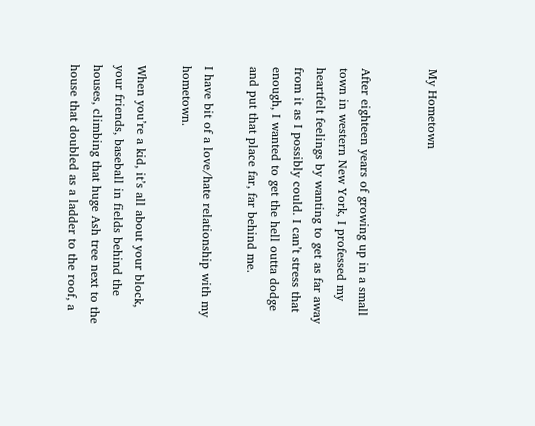My Hometown


After eighteen years of growing up in a small town in western New York, I professed my heartfelt feelings by wanting to get as far away from it as I possibly could. I can’t stress that enough, I wanted to get the hell outta dodge and put that place far, far behind me.

I have bit of a love/hate relationship with my hometown.

When you’re a kid, it’s all about your block, your friends, baseball in fields behind the houses, climbing that huge Ash tree next to the house that doubled as a ladder to the roof, a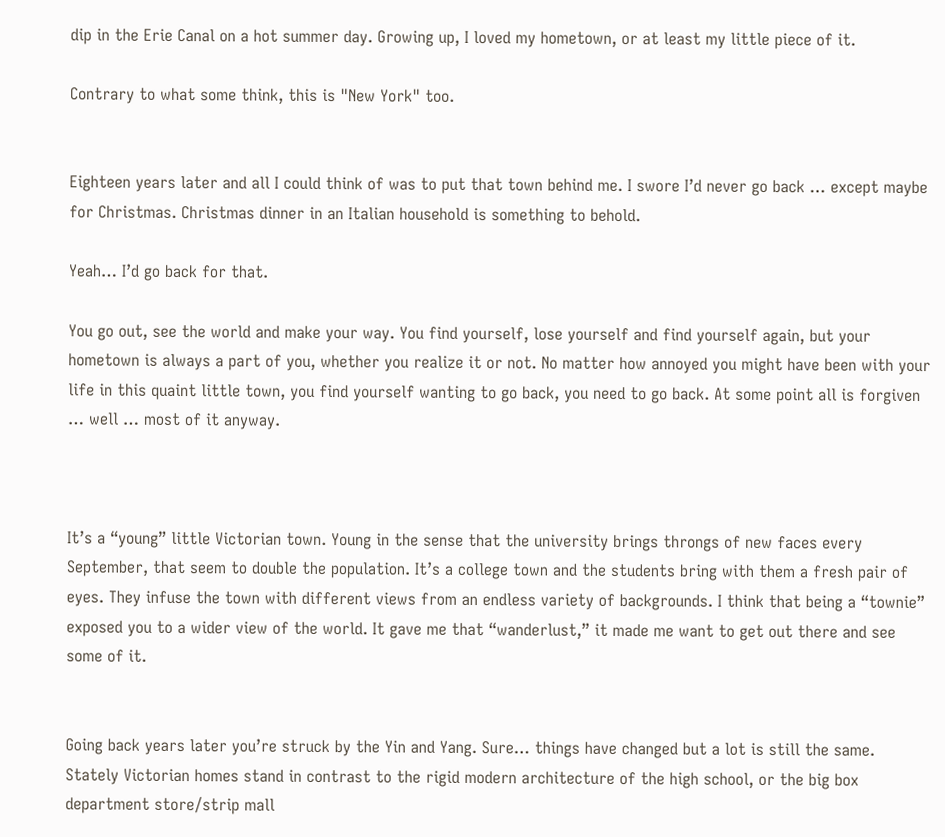dip in the Erie Canal on a hot summer day. Growing up, I loved my hometown, or at least my little piece of it.

Contrary to what some think, this is "New York" too.


Eighteen years later and all I could think of was to put that town behind me. I swore I’d never go back … except maybe for Christmas. Christmas dinner in an Italian household is something to behold.

Yeah… I’d go back for that.

You go out, see the world and make your way. You find yourself, lose yourself and find yourself again, but your hometown is always a part of you, whether you realize it or not. No matter how annoyed you might have been with your life in this quaint little town, you find yourself wanting to go back, you need to go back. At some point all is forgiven … well … most of it anyway.



It’s a “young” little Victorian town. Young in the sense that the university brings throngs of new faces every September, that seem to double the population. It’s a college town and the students bring with them a fresh pair of eyes. They infuse the town with different views from an endless variety of backgrounds. I think that being a “townie” exposed you to a wider view of the world. It gave me that “wanderlust,” it made me want to get out there and see some of it.


Going back years later you’re struck by the Yin and Yang. Sure… things have changed but a lot is still the same. Stately Victorian homes stand in contrast to the rigid modern architecture of the high school, or the big box department store/strip mall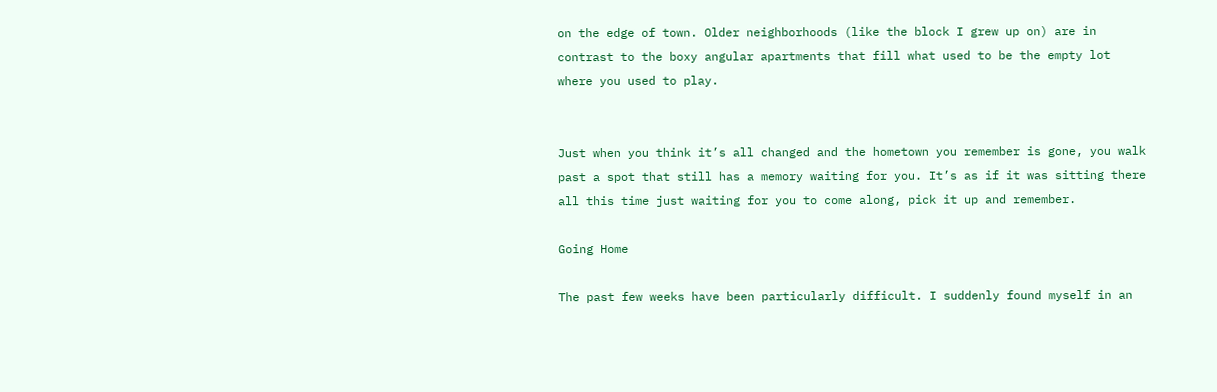on the edge of town. Older neighborhoods (like the block I grew up on) are in contrast to the boxy angular apartments that fill what used to be the empty lot where you used to play.


Just when you think it’s all changed and the hometown you remember is gone, you walk past a spot that still has a memory waiting for you. It’s as if it was sitting there all this time just waiting for you to come along, pick it up and remember.

Going Home

The past few weeks have been particularly difficult. I suddenly found myself in an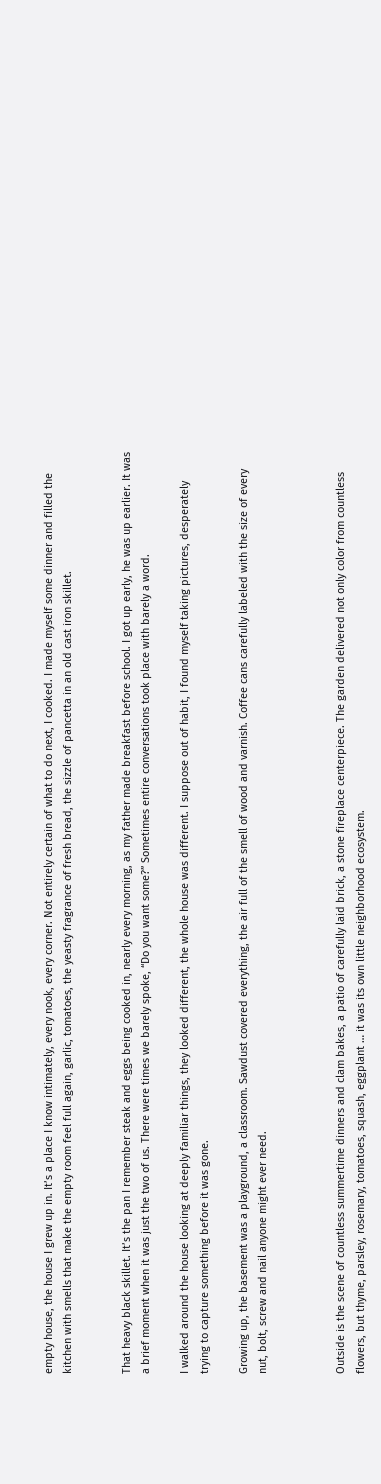empty house, the house I grew up in. It’s a place I know intimately, every nook, every corner. Not entirely certain of what to do next, I cooked. I made myself some dinner and filled the kitchen with smells that make the empty room feel full again, garlic, tomatoes, the yeasty fragrance of fresh bread, the sizzle of pancetta in an old cast iron skillet.


That heavy black skillet. It’s the pan I remember steak and eggs being cooked in, nearly every morning, as my father made breakfast before school. I got up early, he was up earlier. It was a brief moment when it was just the two of us. There were times we barely spoke, “Do you want some?” Sometimes entire conversations took place with barely a word.

I walked around the house looking at deeply familiar things, they looked different, the whole house was different. I suppose out of habit, I found myself taking pictures, desperately trying to capture something before it was gone.

Growing up, the basement was a playground, a classroom. Sawdust covered everything, the air full of the smell of wood and varnish. Coffee cans carefully labeled with the size of every nut, bolt, screw and nail anyone might ever need.



Outside is the scene of countless summertime dinners and clam bakes, a patio of carefully laid brick, a stone fireplace centerpiece. The garden delivered not only color from countless flowers, but thyme, parsley, rosemary, tomatoes, squash, eggplant … it was its own little neighborhood ecosystem.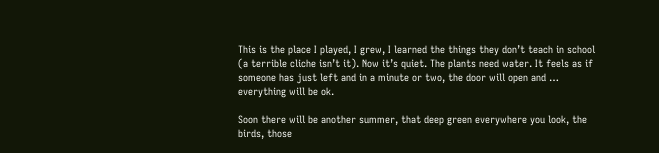This is the place I played, I grew, I learned the things they don’t teach in school (a terrible cliche isn’t it). Now it’s quiet. The plants need water. It feels as if someone has just left and in a minute or two, the door will open and …  everything will be ok.

Soon there will be another summer, that deep green everywhere you look, the birds, those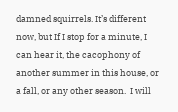damned squirrels. It’s different now, but If I stop for a minute, I can hear it, the cacophony of another summer in this house, or a fall, or any other season.  I will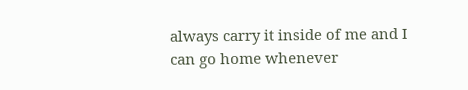always carry it inside of me and I can go home whenever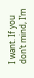I want. If you don’t mind, I’m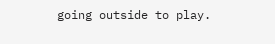going outside to play.